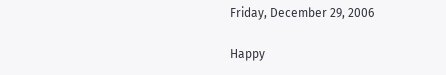Friday, December 29, 2006

Happy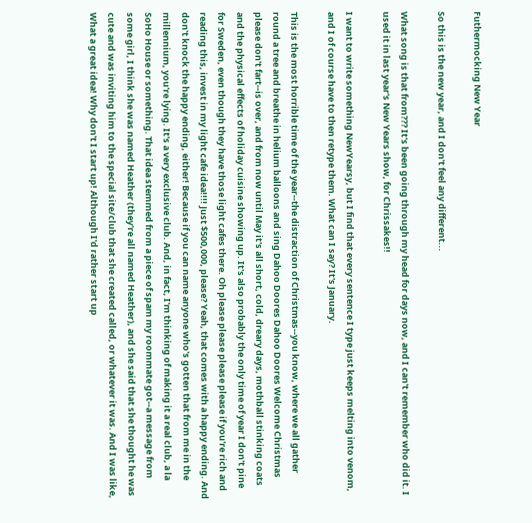Futhermocking New Year

So this is the new year, and I don't feel any different...

What song is that from??? It's been going through my head for days now, and I can't remember who did it. I used it in last year's New Years show, for Chrissakes!!

I want to write something NewYearsy, but I find that every sentence I type just keeps melting into venom, and I of course have to then retype them. What can I say? It's January.

This is the most horrible time of the year--the distraction of Christmas--you know, where we all gather round a tree and breathe in helium balloons and sing Dahoo Doores Dahoo Doores Welcome Christmas please don't fart--is over, and from now until May it's all short, cold, dreary days, mothball stinking coats and the physical effects of holiday cuisine showing up. It's also probably the only time of year I don't pine for Sweden, even though they have those light cafes there. Oh please please please please if you're rich and reading this, invest in my light cafe idea!!!! Just $500,000, please? Yeah, that comes with a happy ending. And don't knock the happy ending, either! Because if you can name anyone who's gotten that from me in the millennium, you're lying. It's a very exclusive club. And, in fact, I'm thinking of making it a real club, a la SoHo House or something. That idea stemmed from a piece of spam my roommate got--a message from some girl, I think she was named Heather (they're all named Heather), and she said that she thought he was cute and was inviting him to the special site/club that she created called, or whatever it was. And I was like, What a great idea! Why don't I start up! Although I'd rather start up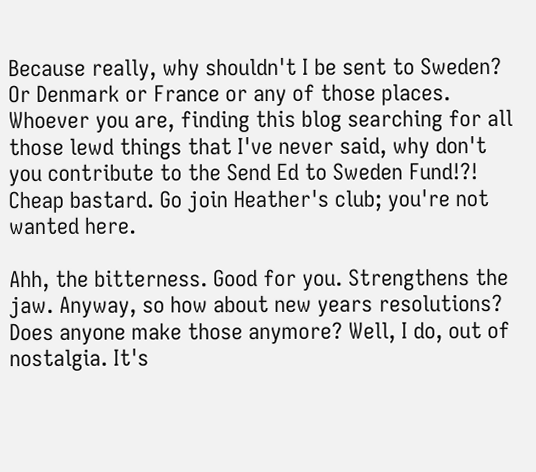Because really, why shouldn't I be sent to Sweden? Or Denmark or France or any of those places. Whoever you are, finding this blog searching for all those lewd things that I've never said, why don't you contribute to the Send Ed to Sweden Fund!?! Cheap bastard. Go join Heather's club; you're not wanted here.

Ahh, the bitterness. Good for you. Strengthens the jaw. Anyway, so how about new years resolutions? Does anyone make those anymore? Well, I do, out of nostalgia. It's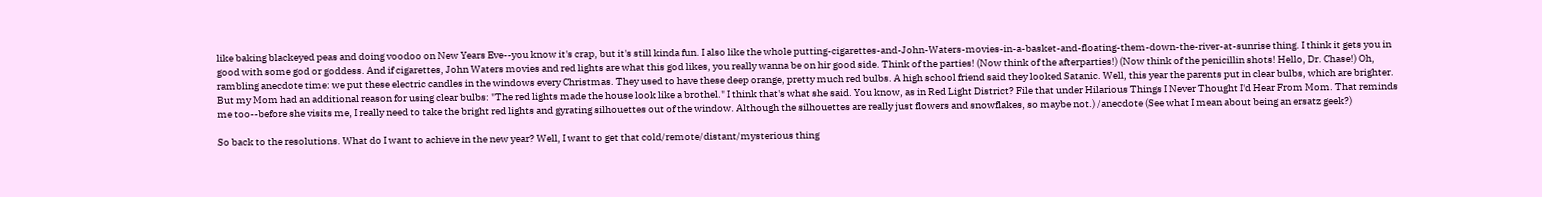like baking blackeyed peas and doing voodoo on New Years Eve--you know it's crap, but it's still kinda fun. I also like the whole putting-cigarettes-and-John-Waters-movies-in-a-basket-and-floating-them-down-the-river-at-sunrise thing. I think it gets you in good with some god or goddess. And if cigarettes, John Waters movies and red lights are what this god likes, you really wanna be on hir good side. Think of the parties! (Now think of the afterparties!) (Now think of the penicillin shots! Hello, Dr. Chase!) Oh, rambling anecdote time: we put these electric candles in the windows every Christmas. They used to have these deep orange, pretty much red bulbs. A high school friend said they looked Satanic. Well, this year the parents put in clear bulbs, which are brighter. But my Mom had an additional reason for using clear bulbs: "The red lights made the house look like a brothel." I think that's what she said. You know, as in Red Light District? File that under Hilarious Things I Never Thought I'd Hear From Mom. That reminds me too--before she visits me, I really need to take the bright red lights and gyrating silhouettes out of the window. Although the silhouettes are really just flowers and snowflakes, so maybe not.) /anecdote (See what I mean about being an ersatz geek?)

So back to the resolutions. What do I want to achieve in the new year? Well, I want to get that cold/remote/distant/mysterious thing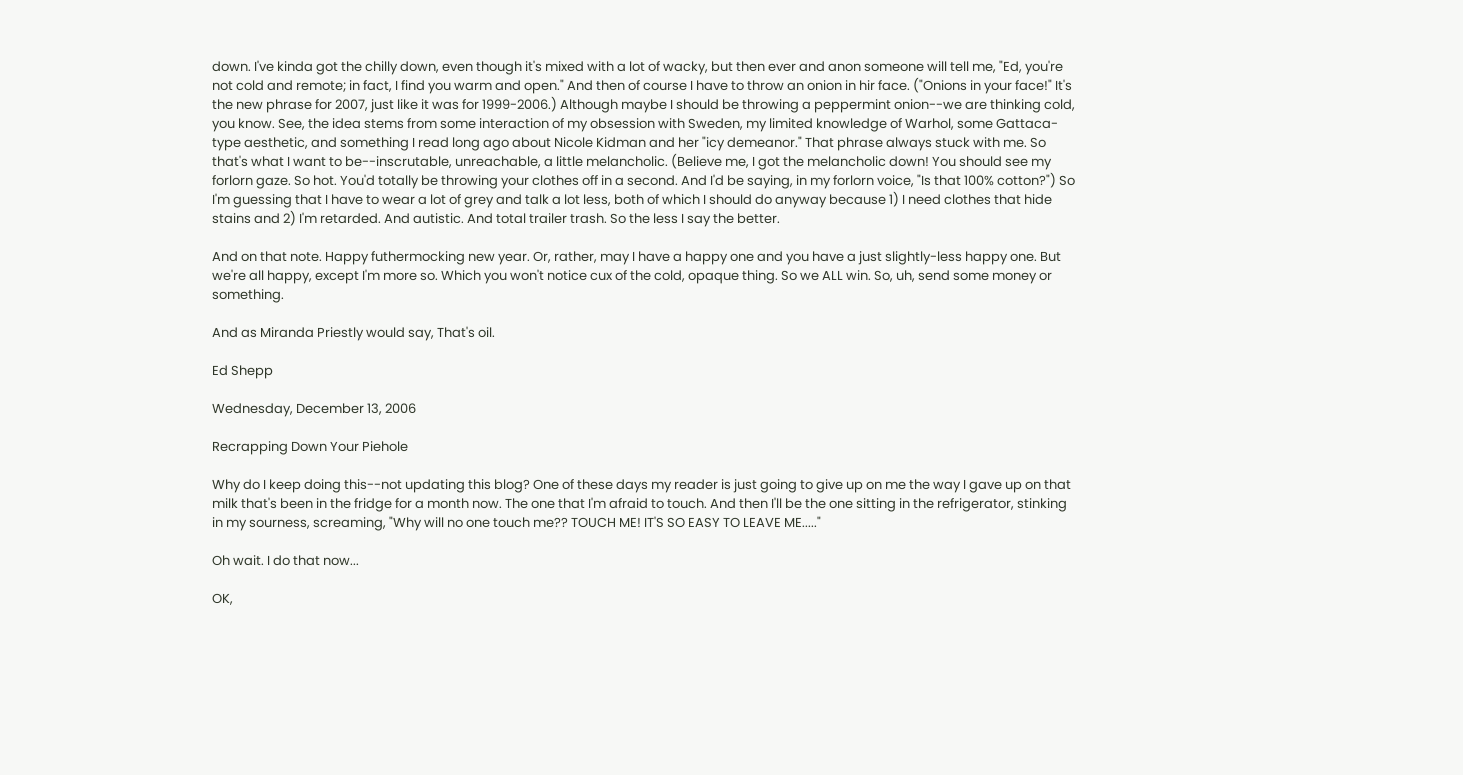down. I've kinda got the chilly down, even though it's mixed with a lot of wacky, but then ever and anon someone will tell me, "Ed, you're not cold and remote; in fact, I find you warm and open." And then of course I have to throw an onion in hir face. ("Onions in your face!" It's the new phrase for 2007, just like it was for 1999-2006.) Although maybe I should be throwing a peppermint onion--we are thinking cold, you know. See, the idea stems from some interaction of my obsession with Sweden, my limited knowledge of Warhol, some Gattaca-type aesthetic, and something I read long ago about Nicole Kidman and her "icy demeanor." That phrase always stuck with me. So that's what I want to be--inscrutable, unreachable, a little melancholic. (Believe me, I got the melancholic down! You should see my forlorn gaze. So hot. You'd totally be throwing your clothes off in a second. And I'd be saying, in my forlorn voice, "Is that 100% cotton?") So I'm guessing that I have to wear a lot of grey and talk a lot less, both of which I should do anyway because 1) I need clothes that hide stains and 2) I'm retarded. And autistic. And total trailer trash. So the less I say the better.

And on that note. Happy futhermocking new year. Or, rather, may I have a happy one and you have a just slightly-less happy one. But we're all happy, except I'm more so. Which you won't notice cux of the cold, opaque thing. So we ALL win. So, uh, send some money or something.

And as Miranda Priestly would say, That's oil.

Ed Shepp

Wednesday, December 13, 2006

Recrapping Down Your Piehole

Why do I keep doing this--not updating this blog? One of these days my reader is just going to give up on me the way I gave up on that milk that's been in the fridge for a month now. The one that I'm afraid to touch. And then I'll be the one sitting in the refrigerator, stinking in my sourness, screaming, "Why will no one touch me?? TOUCH ME! IT'S SO EASY TO LEAVE ME....."

Oh wait. I do that now...

OK,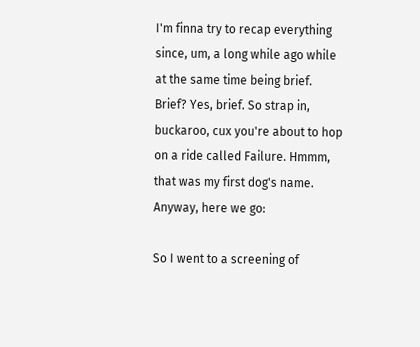I'm finna try to recap everything since, um, a long while ago while at the same time being brief. Brief? Yes, brief. So strap in, buckaroo, cux you're about to hop on a ride called Failure. Hmmm, that was my first dog's name. Anyway, here we go:

So I went to a screening of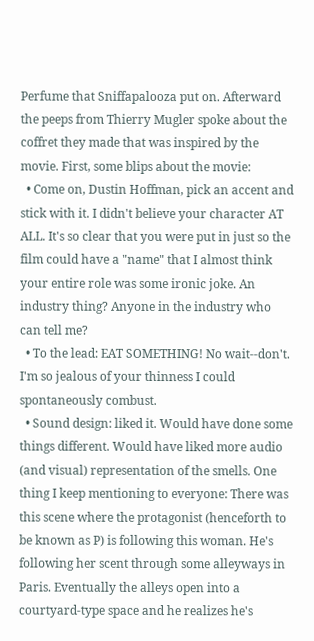Perfume that Sniffapalooza put on. Afterward the peeps from Thierry Mugler spoke about the coffret they made that was inspired by the movie. First, some blips about the movie:
  • Come on, Dustin Hoffman, pick an accent and stick with it. I didn't believe your character AT ALL. It's so clear that you were put in just so the film could have a "name" that I almost think your entire role was some ironic joke. An industry thing? Anyone in the industry who can tell me?
  • To the lead: EAT SOMETHING! No wait--don't. I'm so jealous of your thinness I could spontaneously combust.
  • Sound design: liked it. Would have done some things different. Would have liked more audio (and visual) representation of the smells. One thing I keep mentioning to everyone: There was this scene where the protagonist (henceforth to be known as P) is following this woman. He's following her scent through some alleyways in Paris. Eventually the alleys open into a courtyard-type space and he realizes he's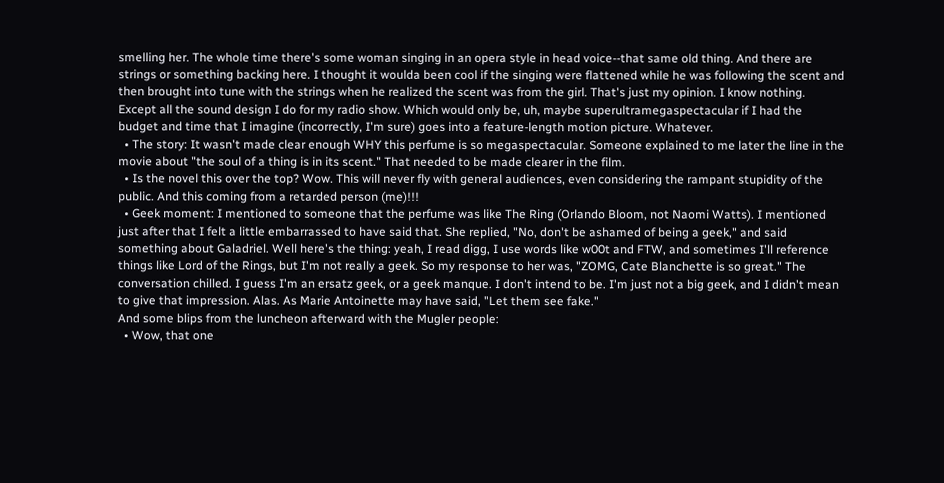smelling her. The whole time there's some woman singing in an opera style in head voice--that same old thing. And there are strings or something backing here. I thought it woulda been cool if the singing were flattened while he was following the scent and then brought into tune with the strings when he realized the scent was from the girl. That's just my opinion. I know nothing. Except all the sound design I do for my radio show. Which would only be, uh, maybe superultramegaspectacular if I had the budget and time that I imagine (incorrectly, I'm sure) goes into a feature-length motion picture. Whatever.
  • The story: It wasn't made clear enough WHY this perfume is so megaspectacular. Someone explained to me later the line in the movie about "the soul of a thing is in its scent." That needed to be made clearer in the film.
  • Is the novel this over the top? Wow. This will never fly with general audiences, even considering the rampant stupidity of the public. And this coming from a retarded person (me)!!!
  • Geek moment: I mentioned to someone that the perfume was like The Ring (Orlando Bloom, not Naomi Watts). I mentioned just after that I felt a little embarrassed to have said that. She replied, "No, don't be ashamed of being a geek," and said something about Galadriel. Well here's the thing: yeah, I read digg, I use words like w00t and FTW, and sometimes I'll reference things like Lord of the Rings, but I'm not really a geek. So my response to her was, "ZOMG, Cate Blanchette is so great." The conversation chilled. I guess I'm an ersatz geek, or a geek manque. I don't intend to be. I'm just not a big geek, and I didn't mean to give that impression. Alas. As Marie Antoinette may have said, "Let them see fake."
And some blips from the luncheon afterward with the Mugler people:
  • Wow, that one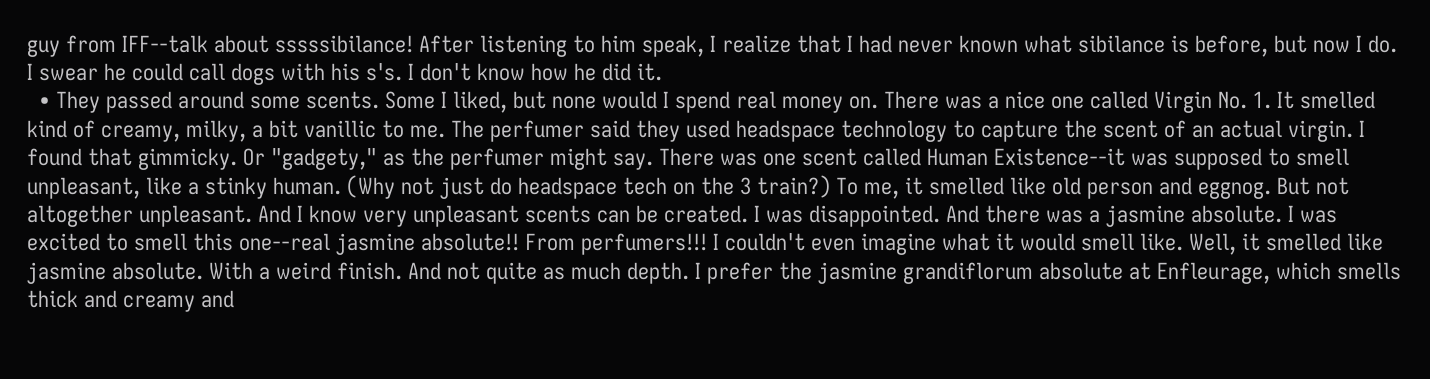guy from IFF--talk about sssssibilance! After listening to him speak, I realize that I had never known what sibilance is before, but now I do. I swear he could call dogs with his s's. I don't know how he did it.
  • They passed around some scents. Some I liked, but none would I spend real money on. There was a nice one called Virgin No. 1. It smelled kind of creamy, milky, a bit vanillic to me. The perfumer said they used headspace technology to capture the scent of an actual virgin. I found that gimmicky. Or "gadgety," as the perfumer might say. There was one scent called Human Existence--it was supposed to smell unpleasant, like a stinky human. (Why not just do headspace tech on the 3 train?) To me, it smelled like old person and eggnog. But not altogether unpleasant. And I know very unpleasant scents can be created. I was disappointed. And there was a jasmine absolute. I was excited to smell this one--real jasmine absolute!! From perfumers!!! I couldn't even imagine what it would smell like. Well, it smelled like jasmine absolute. With a weird finish. And not quite as much depth. I prefer the jasmine grandiflorum absolute at Enfleurage, which smells thick and creamy and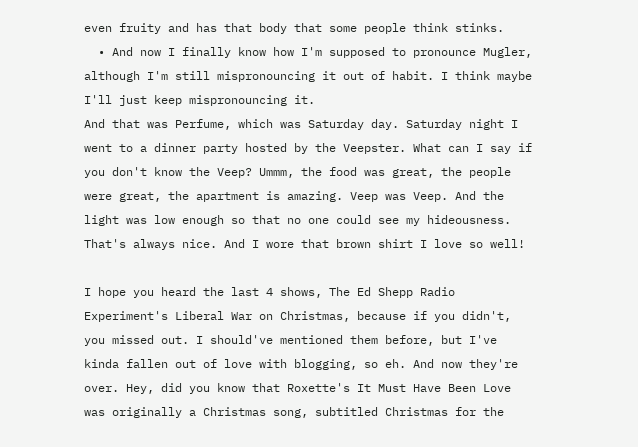even fruity and has that body that some people think stinks.
  • And now I finally know how I'm supposed to pronounce Mugler, although I'm still mispronouncing it out of habit. I think maybe I'll just keep mispronouncing it.
And that was Perfume, which was Saturday day. Saturday night I went to a dinner party hosted by the Veepster. What can I say if you don't know the Veep? Ummm, the food was great, the people were great, the apartment is amazing. Veep was Veep. And the light was low enough so that no one could see my hideousness. That's always nice. And I wore that brown shirt I love so well!

I hope you heard the last 4 shows, The Ed Shepp Radio Experiment's Liberal War on Christmas, because if you didn't, you missed out. I should've mentioned them before, but I've kinda fallen out of love with blogging, so eh. And now they're over. Hey, did you know that Roxette's It Must Have Been Love was originally a Christmas song, subtitled Christmas for the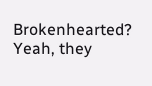Brokenhearted? Yeah, they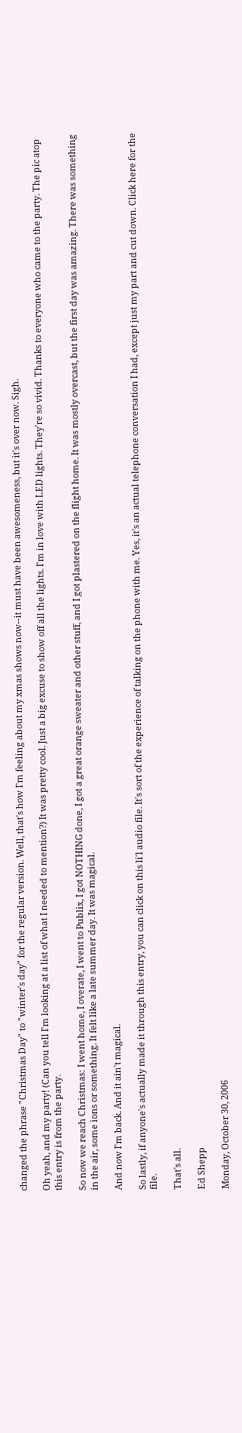changed the phrase "Christmas Day" to "winter's day" for the regular version. Well, that's how I'm feeling about my xmas shows now--it must have been awesomeness, but it's over now. Sigh.

Oh yeah, and my party! (Can you tell I'm looking at a list of what I needed to mention?) It was pretty cool. Just a big excuse to show off all the lights. I'm in love with LED lights. They're so vivid. Thanks to everyone who came to the party. The pic atop this entry is from the party.

So now we reach Christmas: I went home, I overate, I went to Publix, I got NOTHING done, I got a great orange sweater and other stuff, and I got plastered on the flight home. It was mostly overcast, but the first day was amazing. There was something in the air, some ions or something. It felt like a late summer day. It was magical.

And now I'm back. And it ain't magical.

So lastly, if anyone's actually made it through this entry, you can click on this li'l audio file. It's sort of the experience of talking on the phone with me. Yes, it's an actual telephone conversation I had, except just my part and cut down. Click here for the file.

That's all.

Ed Shepp

Monday, October 30, 2006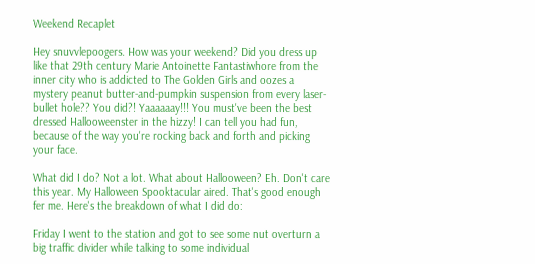Weekend Recaplet

Hey snuvvlepoogers. How was your weekend? Did you dress up like that 29th century Marie Antoinette Fantastiwhore from the inner city who is addicted to The Golden Girls and oozes a mystery peanut butter-and-pumpkin suspension from every laser-bullet hole?? You did?! Yaaaaaay!!! You must've been the best dressed Hallooweenster in the hizzy! I can tell you had fun, because of the way you're rocking back and forth and picking your face.

What did I do? Not a lot. What about Hallooween? Eh. Don't care this year. My Halloween Spooktacular aired. That's good enough fer me. Here's the breakdown of what I did do:

Friday I went to the station and got to see some nut overturn a big traffic divider while talking to some individual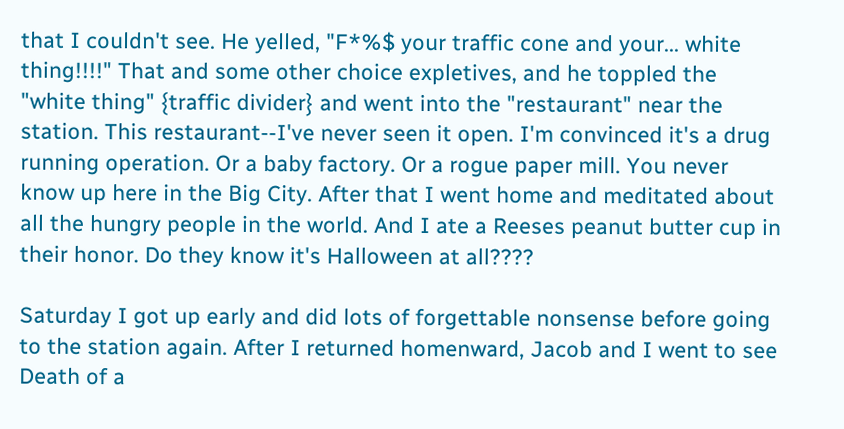that I couldn't see. He yelled, "F*%$ your traffic cone and your... white thing!!!!" That and some other choice expletives, and he toppled the "white thing" {traffic divider} and went into the "restaurant" near the station. This restaurant--I've never seen it open. I'm convinced it's a drug running operation. Or a baby factory. Or a rogue paper mill. You never know up here in the Big City. After that I went home and meditated about all the hungry people in the world. And I ate a Reeses peanut butter cup in their honor. Do they know it's Halloween at all????

Saturday I got up early and did lots of forgettable nonsense before going to the station again. After I returned homenward, Jacob and I went to see Death of a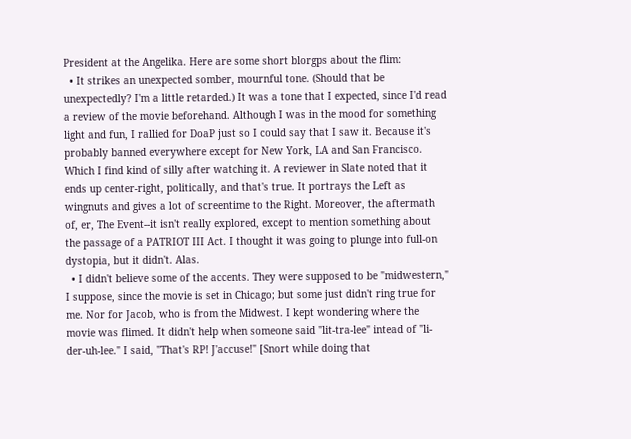President at the Angelika. Here are some short blorgps about the flim:
  • It strikes an unexpected somber, mournful tone. (Should that be unexpectedly? I'm a little retarded.) It was a tone that I expected, since I'd read a review of the movie beforehand. Although I was in the mood for something light and fun, I rallied for DoaP just so I could say that I saw it. Because it's probably banned everywhere except for New York, LA and San Francisco. Which I find kind of silly after watching it. A reviewer in Slate noted that it ends up center-right, politically, and that's true. It portrays the Left as wingnuts and gives a lot of screentime to the Right. Moreover, the aftermath of, er, The Event--it isn't really explored, except to mention something about the passage of a PATRIOT III Act. I thought it was going to plunge into full-on dystopia, but it didn't. Alas.
  • I didn't believe some of the accents. They were supposed to be "midwestern," I suppose, since the movie is set in Chicago; but some just didn't ring true for me. Nor for Jacob, who is from the Midwest. I kept wondering where the movie was flimed. It didn't help when someone said "lit-tra-lee" intead of "li-der-uh-lee." I said, "That's RP! J'accuse!" [Snort while doing that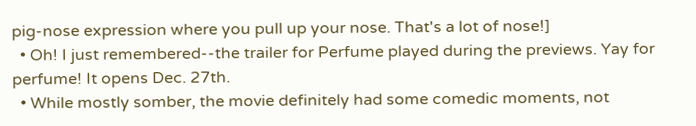pig-nose expression where you pull up your nose. That's a lot of nose!]
  • Oh! I just remembered--the trailer for Perfume played during the previews. Yay for perfume! It opens Dec. 27th.
  • While mostly somber, the movie definitely had some comedic moments, not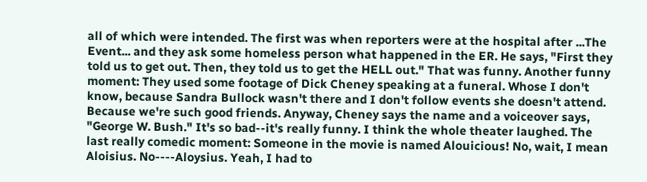all of which were intended. The first was when reporters were at the hospital after ...The Event... and they ask some homeless person what happened in the ER. He says, "First they told us to get out. Then, they told us to get the HELL out." That was funny. Another funny moment: They used some footage of Dick Cheney speaking at a funeral. Whose I don't know, because Sandra Bullock wasn't there and I don't follow events she doesn't attend. Because we're such good friends. Anyway, Cheney says the name and a voiceover says, "George W. Bush." It's so bad--it's really funny. I think the whole theater laughed. The last really comedic moment: Someone in the movie is named Alouicious! No, wait, I mean Aloisius. No----Aloysius. Yeah, I had to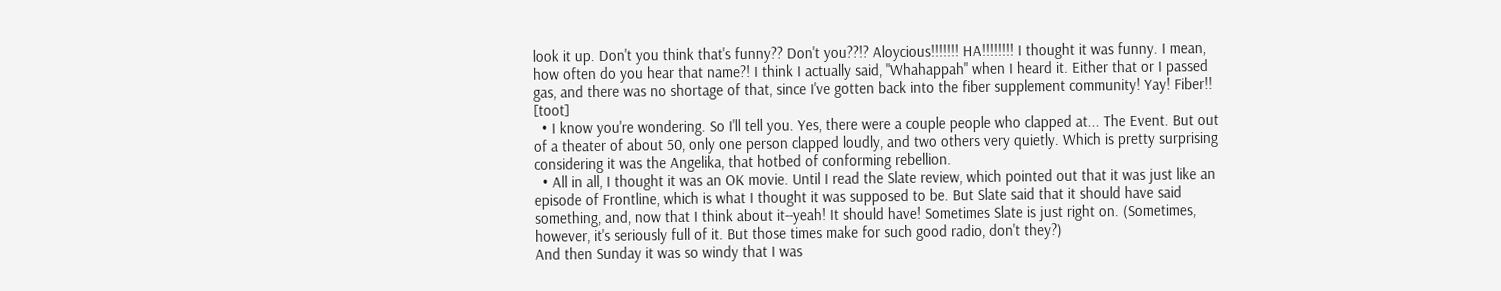look it up. Don't you think that's funny?? Don't you??!? Aloycious!!!!!!! HA!!!!!!!! I thought it was funny. I mean, how often do you hear that name?! I think I actually said, "Whahappah" when I heard it. Either that or I passed gas, and there was no shortage of that, since I've gotten back into the fiber supplement community! Yay! Fiber!! [toot]
  • I know you're wondering. So I'll tell you. Yes, there were a couple people who clapped at... The Event. But out of a theater of about 50, only one person clapped loudly, and two others very quietly. Which is pretty surprising considering it was the Angelika, that hotbed of conforming rebellion.
  • All in all, I thought it was an OK movie. Until I read the Slate review, which pointed out that it was just like an episode of Frontline, which is what I thought it was supposed to be. But Slate said that it should have said something, and, now that I think about it--yeah! It should have! Sometimes Slate is just right on. (Sometimes, however, it's seriously full of it. But those times make for such good radio, don't they?)
And then Sunday it was so windy that I was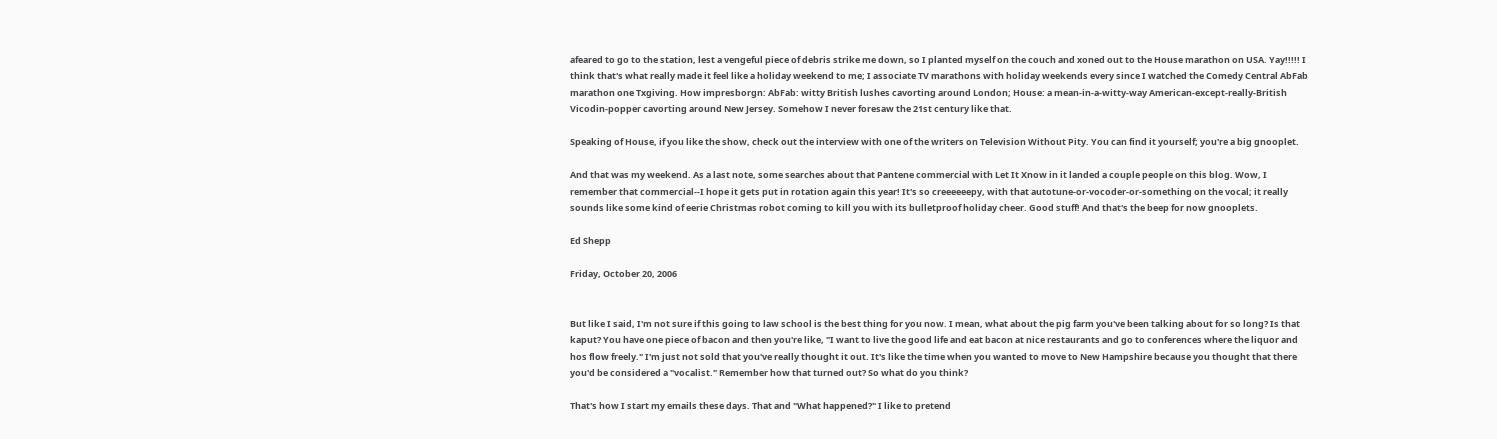afeared to go to the station, lest a vengeful piece of debris strike me down, so I planted myself on the couch and xoned out to the House marathon on USA. Yay!!!!! I think that's what really made it feel like a holiday weekend to me; I associate TV marathons with holiday weekends every since I watched the Comedy Central AbFab marathon one Txgiving. How impresborgn: AbFab: witty British lushes cavorting around London; House: a mean-in-a-witty-way American-except-really-British Vicodin-popper cavorting around New Jersey. Somehow I never foresaw the 21st century like that.

Speaking of House, if you like the show, check out the interview with one of the writers on Television Without Pity. You can find it yourself; you're a big gnooplet.

And that was my weekend. As a last note, some searches about that Pantene commercial with Let It Xnow in it landed a couple people on this blog. Wow, I remember that commercial--I hope it gets put in rotation again this year! It's so creeeeeepy, with that autotune-or-vocoder-or-something on the vocal; it really sounds like some kind of eerie Christmas robot coming to kill you with its bulletproof holiday cheer. Good stuff! And that's the beep for now gnooplets.

Ed Shepp

Friday, October 20, 2006


But like I said, I'm not sure if this going to law school is the best thing for you now. I mean, what about the pig farm you've been talking about for so long? Is that kaput? You have one piece of bacon and then you're like, "I want to live the good life and eat bacon at nice restaurants and go to conferences where the liquor and hos flow freely." I'm just not sold that you've really thought it out. It's like the time when you wanted to move to New Hampshire because you thought that there you'd be considered a "vocalist." Remember how that turned out? So what do you think?

That's how I start my emails these days. That and "What happened?" I like to pretend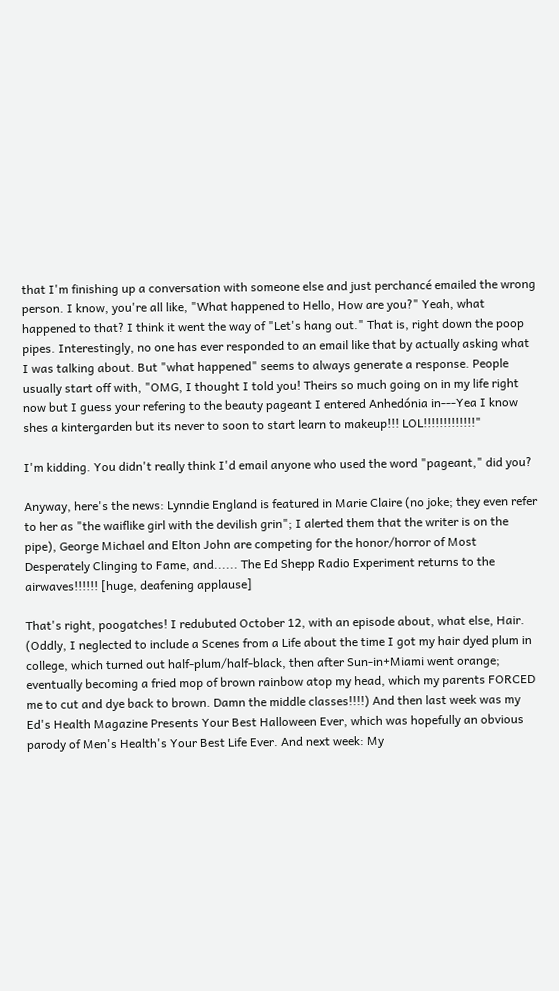that I'm finishing up a conversation with someone else and just perchancé emailed the wrong person. I know, you're all like, "What happened to Hello, How are you?" Yeah, what happened to that? I think it went the way of "Let's hang out." That is, right down the poop pipes. Interestingly, no one has ever responded to an email like that by actually asking what I was talking about. But "what happened" seems to always generate a response. People usually start off with, "OMG, I thought I told you! Theirs so much going on in my life right now but I guess your refering to the beauty pageant I entered Anhedónia in---Yea I know shes a kintergarden but its never to soon to start learn to makeup!!! LOL!!!!!!!!!!!!!"

I'm kidding. You didn't really think I'd email anyone who used the word "pageant," did you?

Anyway, here's the news: Lynndie England is featured in Marie Claire (no joke; they even refer to her as "the waiflike girl with the devilish grin"; I alerted them that the writer is on the pipe), George Michael and Elton John are competing for the honor/horror of Most Desperately Clinging to Fame, and...... The Ed Shepp Radio Experiment returns to the airwaves!!!!!! [huge, deafening applause]

That's right, poogatches! I redubuted October 12, with an episode about, what else, Hair. (Oddly, I neglected to include a Scenes from a Life about the time I got my hair dyed plum in college, which turned out half-plum/half-black, then after Sun-in+Miami went orange; eventually becoming a fried mop of brown rainbow atop my head, which my parents FORCED me to cut and dye back to brown. Damn the middle classes!!!!) And then last week was my Ed's Health Magazine Presents Your Best Halloween Ever, which was hopefully an obvious parody of Men's Health's Your Best Life Ever. And next week: My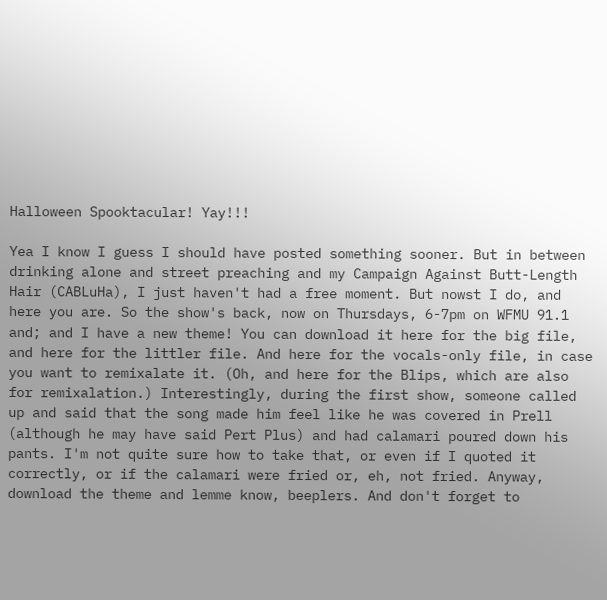Halloween Spooktacular! Yay!!!

Yea I know I guess I should have posted something sooner. But in between drinking alone and street preaching and my Campaign Against Butt-Length Hair (CABLuHa), I just haven't had a free moment. But nowst I do, and here you are. So the show's back, now on Thursdays, 6-7pm on WFMU 91.1 and; and I have a new theme! You can download it here for the big file, and here for the littler file. And here for the vocals-only file, in case you want to remixalate it. (Oh, and here for the Blips, which are also for remixalation.) Interestingly, during the first show, someone called up and said that the song made him feel like he was covered in Prell (although he may have said Pert Plus) and had calamari poured down his pants. I'm not quite sure how to take that, or even if I quoted it correctly, or if the calamari were fried or, eh, not fried. Anyway, download the theme and lemme know, beeplers. And don't forget to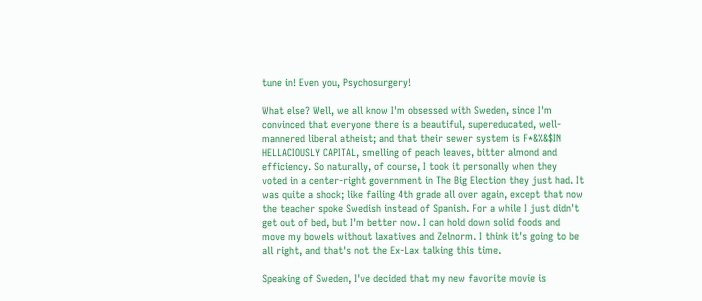tune in! Even you, Psychosurgery!

What else? Well, we all know I'm obsessed with Sweden, since I'm convinced that everyone there is a beautiful, supereducated, well-mannered liberal atheist; and that their sewer system is F*&%&$IN HELLACIOUSLY CAPITAL, smelling of peach leaves, bitter almond and efficiency. So naturally, of course, I took it personally when they voted in a center-right government in The Big Election they just had. It was quite a shock; like failing 4th grade all over again, except that now the teacher spoke Swedish instead of Spanish. For a while I just didn't get out of bed, but I'm better now. I can hold down solid foods and move my bowels without laxatives and Zelnorm. I think it's going to be all right, and that's not the Ex-Lax talking this time.

Speaking of Sweden, I've decided that my new favorite movie is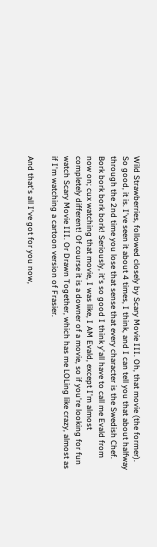Wild Strawberries, followed closely by Scary Movie III. Oh, that movie (the former). So good, it is. I've seen it about 4 times, I think, and I can tell you that about halfway through the 2nd time you lose that sense that every character is the Swedish Chef. Bork bork bork bork! Seriously, it's so good I think y'all have to call me Evald from now on; cux watching that movie, I was like, I AM Evald, except I'm almost completely different! Of course it is a downer of a movie, so if you're looking for fun watch Scary Movie III. Or Drawn Together, which has me LOLing like crazy, almost as if I'm watching a cartoon version of Frasier.

And that's all I've got for you now,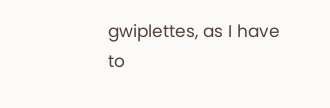gwiplettes, as I have to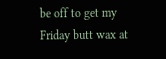be off to get my Friday butt wax at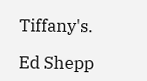Tiffany's.

Ed Shepp